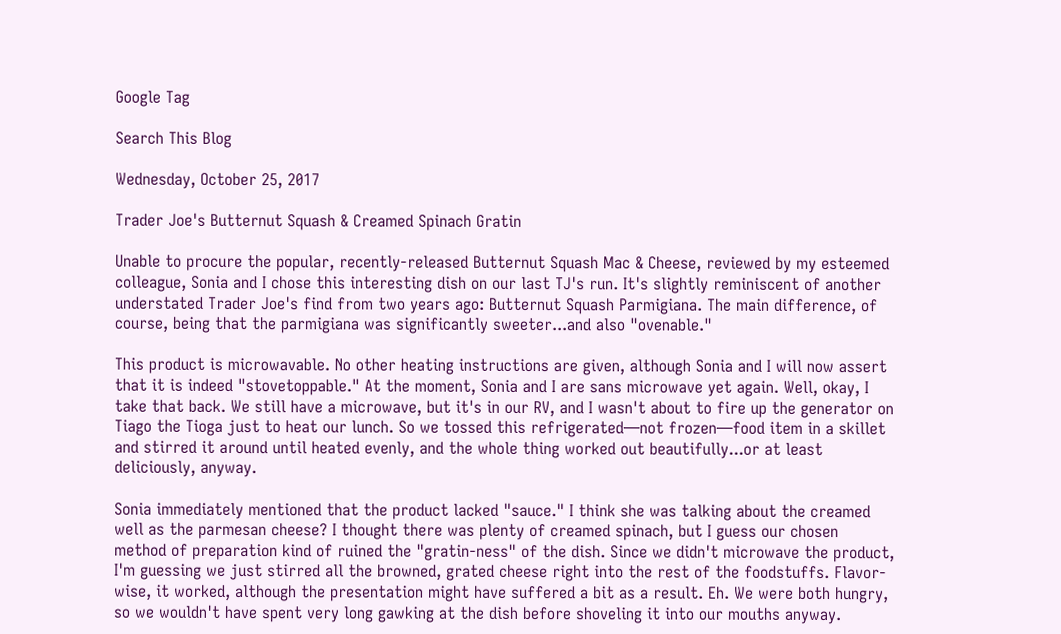Google Tag

Search This Blog

Wednesday, October 25, 2017

Trader Joe's Butternut Squash & Creamed Spinach Gratin

Unable to procure the popular, recently-released Butternut Squash Mac & Cheese, reviewed by my esteemed colleague, Sonia and I chose this interesting dish on our last TJ's run. It's slightly reminiscent of another understated Trader Joe's find from two years ago: Butternut Squash Parmigiana. The main difference, of course, being that the parmigiana was significantly sweeter...and also "ovenable."

This product is microwavable. No other heating instructions are given, although Sonia and I will now assert that it is indeed "stovetoppable." At the moment, Sonia and I are sans microwave yet again. Well, okay, I take that back. We still have a microwave, but it's in our RV, and I wasn't about to fire up the generator on Tiago the Tioga just to heat our lunch. So we tossed this refrigerated—not frozen—food item in a skillet and stirred it around until heated evenly, and the whole thing worked out beautifully...or at least deliciously, anyway.

Sonia immediately mentioned that the product lacked "sauce." I think she was talking about the creamed well as the parmesan cheese? I thought there was plenty of creamed spinach, but I guess our chosen method of preparation kind of ruined the "gratin-ness" of the dish. Since we didn't microwave the product, I'm guessing we just stirred all the browned, grated cheese right into the rest of the foodstuffs. Flavor-wise, it worked, although the presentation might have suffered a bit as a result. Eh. We were both hungry, so we wouldn't have spent very long gawking at the dish before shoveling it into our mouths anyway.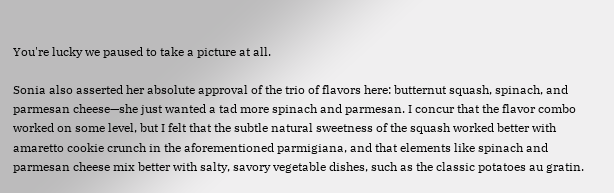You're lucky we paused to take a picture at all.

Sonia also asserted her absolute approval of the trio of flavors here: butternut squash, spinach, and parmesan cheese—she just wanted a tad more spinach and parmesan. I concur that the flavor combo worked on some level, but I felt that the subtle natural sweetness of the squash worked better with amaretto cookie crunch in the aforementioned parmigiana, and that elements like spinach and parmesan cheese mix better with salty, savory vegetable dishes, such as the classic potatoes au gratin.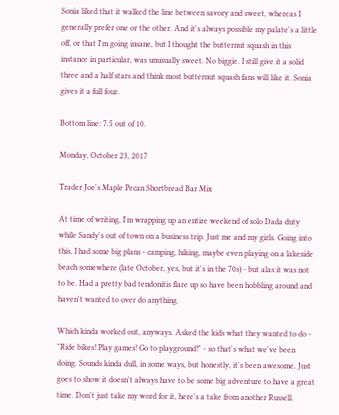Sonia liked that it walked the line between savory and sweet, whereas I generally prefer one or the other. And it's always possible my palate's a little off, or that I'm going insane, but I thought the butternut squash in this instance in particular, was unusually sweet. No biggie. I still give it a solid three and a half stars and think most butternut squash fans will like it. Sonia gives it a full four.

Bottom line: 7.5 out of 10.

Monday, October 23, 2017

Trader Joe's Maple Pecan Shortbread Bar Mix

At time of writing, I'm wrapping up an entire weekend of solo Dada duty while Sandy's out of town on a business trip. Just me and my girls. Going into this, I had some big plans - camping, hiking, maybe even playing on a lakeside beach somewhere (late October, yes, but it's in the 70s) - but alas it was not to be. Had a pretty bad tendonitis flare up so have been hobbling around and haven't wanted to over do anything.

Which kinda worked out, anyways. Asked the kids what they wanted to do - "Ride bikes! Play games! Go to playground!" - so that's what we've been doing. Sounds kinda dull, in some ways, but honestly, it's been awesome. Just goes to show it doesn't always have to be some big adventure to have a great time. Don't just take my word for it, here's a take from another Russell.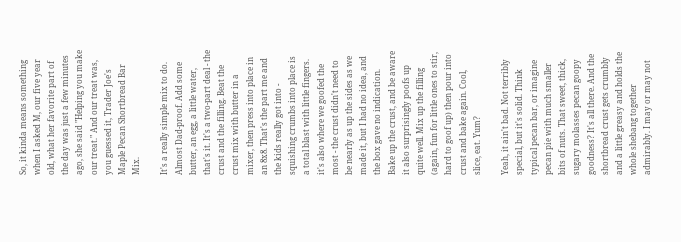So, it kinda means something when I asked M, our five year old, what her favorite part of the day was just a few minutes ago, she said "Helping you make our treat." And our treat was, you guessed it, Trader Joe's Maple Pecan Shortbread Bar Mix.

It's a really simple mix to do. Almost Dad-proof. Add some butter, an egg, a little water, that's it. It's a two-part deal - the crust and the filling. Beat the crust mix with butter in a mixer, then press into place in an 8x8. That's the part me and the kids really got into - squishing crumbs into place is a total blast with little fingers. it's also where we goofed the most - the crust didn't need to be nearly as up the sides as we made it, but I had no idea, and the box gave no indication. Bake up the crust, and be aware it also surprisingly poofs up quite well. Mix up the filling (again, fun for little ones to stir, hard to goof up) then pour into crust and bake again. Cool, slice, eat. Yum?

Yeah, it ain't bad. Not terribly special, but it's solid. Think typical pecan bar, or imagine pecan pie with much smaller bits of nuts. That sweet, thick, sugary molasses pecan goopy goodness? It's all there. And the shortbread crust gets crumbly and a little greasy and holds the whole shebang together admirably. I may or may not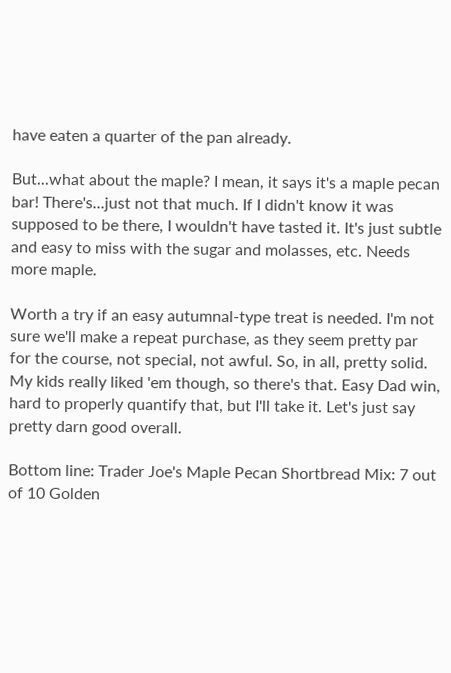have eaten a quarter of the pan already.

But...what about the maple? I mean, it says it's a maple pecan bar! There's...just not that much. If I didn't know it was supposed to be there, I wouldn't have tasted it. It's just subtle and easy to miss with the sugar and molasses, etc. Needs more maple.

Worth a try if an easy autumnal-type treat is needed. I'm not sure we'll make a repeat purchase, as they seem pretty par for the course, not special, not awful. So, in all, pretty solid. My kids really liked 'em though, so there's that. Easy Dad win, hard to properly quantify that, but I'll take it. Let's just say pretty darn good overall.

Bottom line: Trader Joe's Maple Pecan Shortbread Mix: 7 out of 10 Golden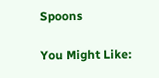Spoons

You Might Like: